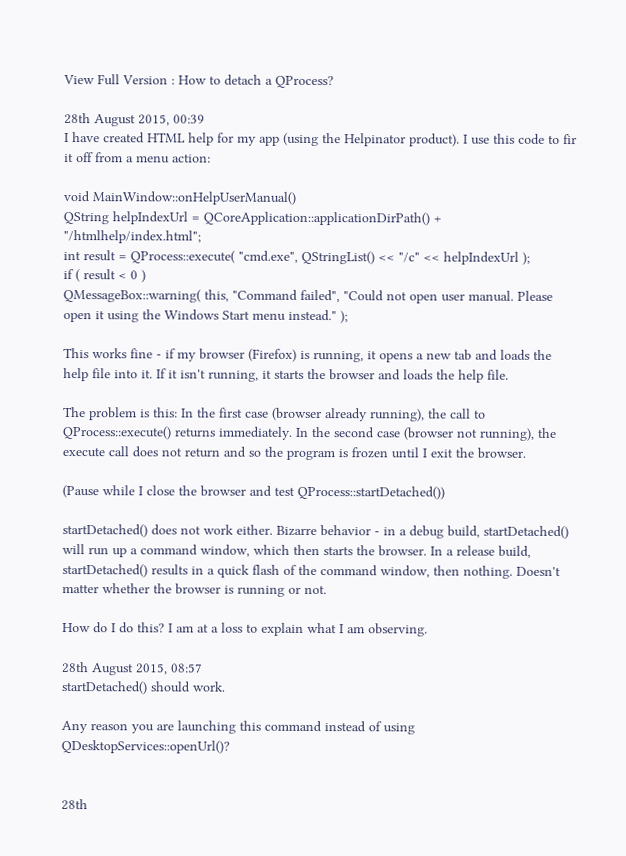View Full Version : How to detach a QProcess?

28th August 2015, 00:39
I have created HTML help for my app (using the Helpinator product). I use this code to fir it off from a menu action:

void MainWindow::onHelpUserManual()
QString helpIndexUrl = QCoreApplication::applicationDirPath() + "/htmlhelp/index.html";
int result = QProcess::execute( "cmd.exe", QStringList() << "/c" << helpIndexUrl );
if ( result < 0 )
QMessageBox::warning( this, "Command failed", "Could not open user manual. Please open it using the Windows Start menu instead." );

This works fine - if my browser (Firefox) is running, it opens a new tab and loads the help file into it. If it isn't running, it starts the browser and loads the help file.

The problem is this: In the first case (browser already running), the call to QProcess::execute() returns immediately. In the second case (browser not running), the execute call does not return and so the program is frozen until I exit the browser.

(Pause while I close the browser and test QProcess::startDetached())

startDetached() does not work either. Bizarre behavior - in a debug build, startDetached() will run up a command window, which then starts the browser. In a release build, startDetached() results in a quick flash of the command window, then nothing. Doesn't matter whether the browser is running or not.

How do I do this? I am at a loss to explain what I am observing.

28th August 2015, 08:57
startDetached() should work.

Any reason you are launching this command instead of using QDesktopServices::openUrl()?


28th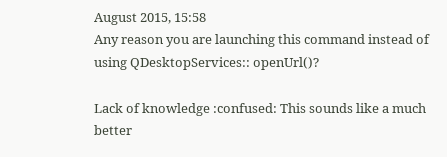August 2015, 15:58
Any reason you are launching this command instead of using QDesktopServices:: openUrl()?

Lack of knowledge :confused: This sounds like a much better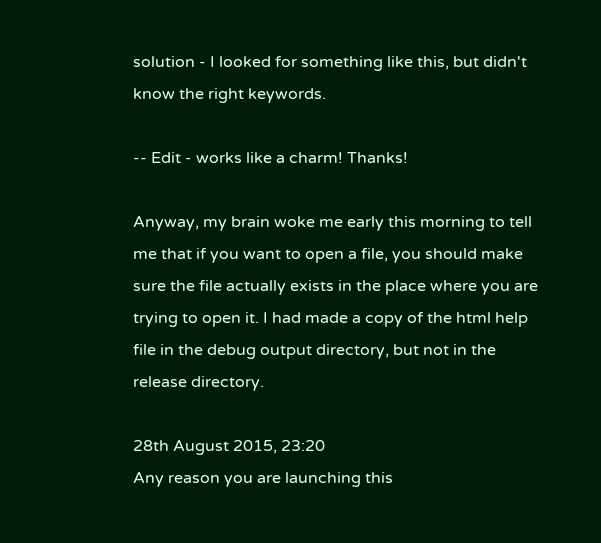solution - I looked for something like this, but didn't know the right keywords.

-- Edit - works like a charm! Thanks!

Anyway, my brain woke me early this morning to tell me that if you want to open a file, you should make sure the file actually exists in the place where you are trying to open it. I had made a copy of the html help file in the debug output directory, but not in the release directory.

28th August 2015, 23:20
Any reason you are launching this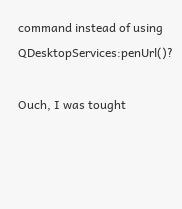command instead of using QDesktopServices:penUrl()?

Ouch, I was tought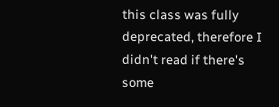this class was fully deprecated, therefore I didn't read if there's some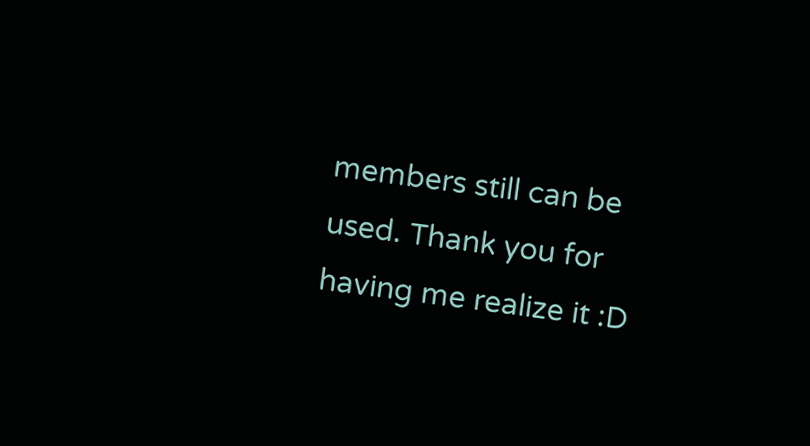members still can be used. Thank you for having me realize it :D